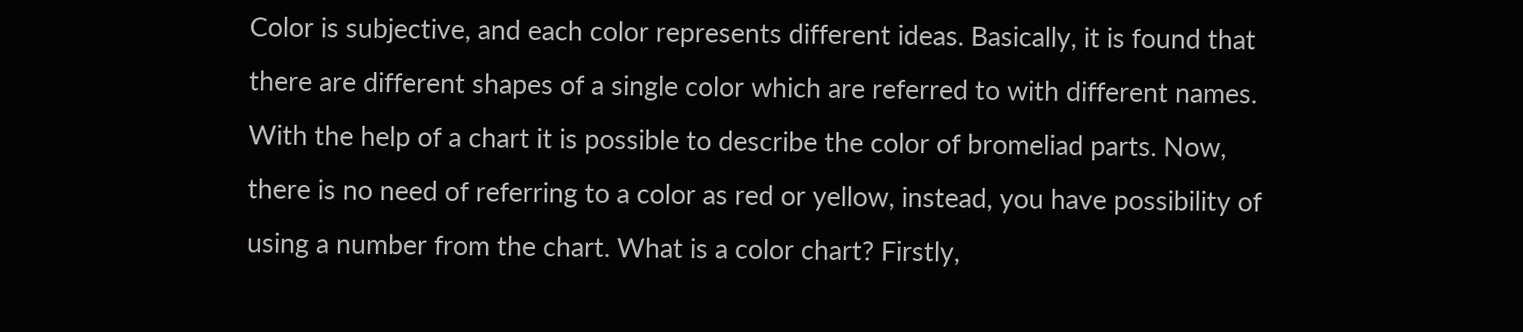Color is subjective, and each color represents different ideas. Basically, it is found that there are different shapes of a single color which are referred to with different names. With the help of a chart it is possible to describe the color of bromeliad parts. Now, there is no need of referring to a color as red or yellow, instead, you have possibility of using a number from the chart. What is a color chart? Firstly,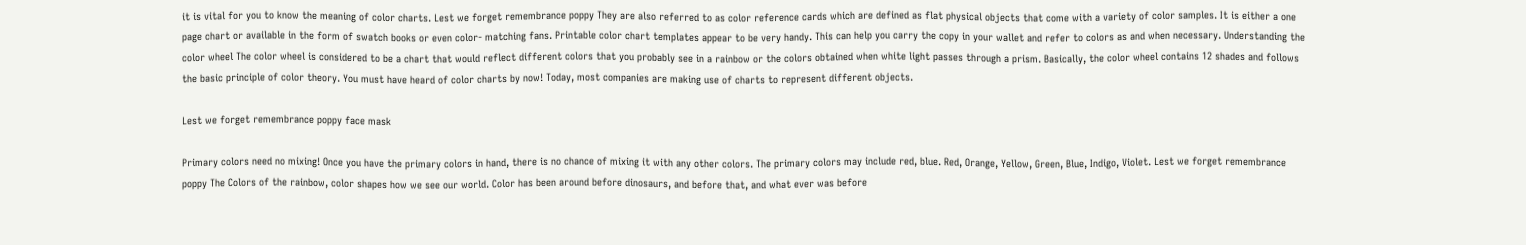it is vital for you to know the meaning of color charts. Lest we forget remembrance poppy They are also referred to as color reference cards which are defined as flat physical objects that come with a variety of color samples. It is either a one page chart or available in the form of swatch books or even color- matching fans. Printable color chart templates appear to be very handy. This can help you carry the copy in your wallet and refer to colors as and when necessary. Understanding the color wheel The color wheel is considered to be a chart that would reflect different colors that you probably see in a rainbow or the colors obtained when white light passes through a prism. Basically, the color wheel contains 12 shades and follows the basic principle of color theory. You must have heard of color charts by now! Today, most companies are making use of charts to represent different objects.

Lest we forget remembrance poppy face mask

Primary colors need no mixing! Once you have the primary colors in hand, there is no chance of mixing it with any other colors. The primary colors may include red, blue. Red, Orange, Yellow, Green, Blue, Indigo, Violet. Lest we forget remembrance poppy The Colors of the rainbow, color shapes how we see our world. Color has been around before dinosaurs, and before that, and what ever was before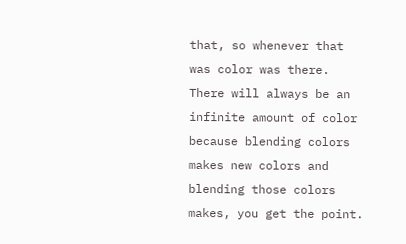that, so whenever that was color was there. There will always be an infinite amount of color because blending colors makes new colors and blending those colors makes, you get the point.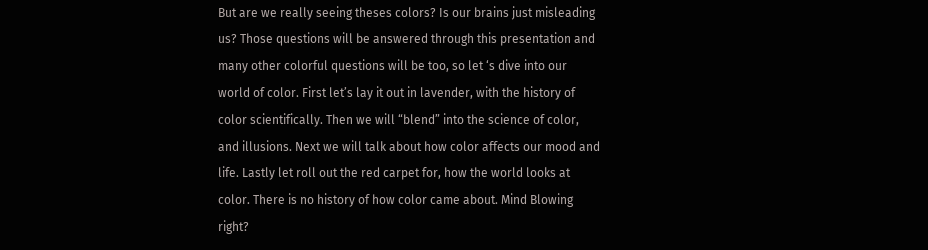But are we really seeing theses colors? Is our brains just misleading us? Those questions will be answered through this presentation and many other colorful questions will be too, so let ‘s dive into our world of color. First let’s lay it out in lavender, with the history of color scientifically. Then we will “blend” into the science of color, and illusions. Next we will talk about how color affects our mood and life. Lastly let roll out the red carpet for, how the world looks at color. There is no history of how color came about. Mind Blowing right?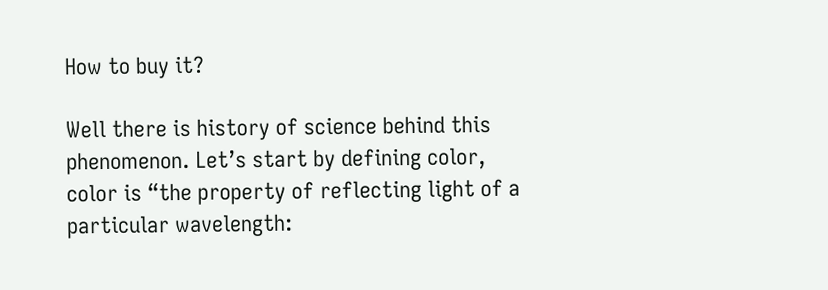How to buy it?

Well there is history of science behind this phenomenon. Let’s start by defining color, color is “the property of reflecting light of a particular wavelength: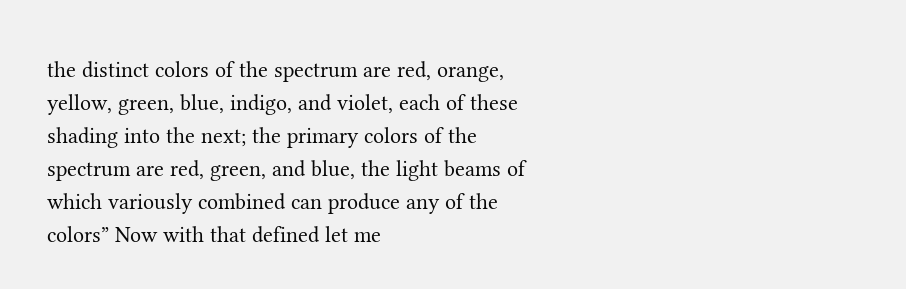the distinct colors of the spectrum are red, orange, yellow, green, blue, indigo, and violet, each of these shading into the next; the primary colors of the spectrum are red, green, and blue, the light beams of which variously combined can produce any of the colors” Now with that defined let me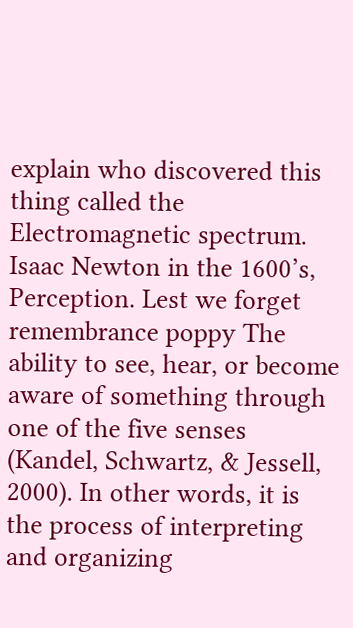explain who discovered this thing called the Electromagnetic spectrum. Isaac Newton in the 1600’s, Perception. Lest we forget remembrance poppy The ability to see, hear, or become aware of something through one of the five senses (Kandel, Schwartz, & Jessell, 2000). In other words, it is the process of interpreting and organizing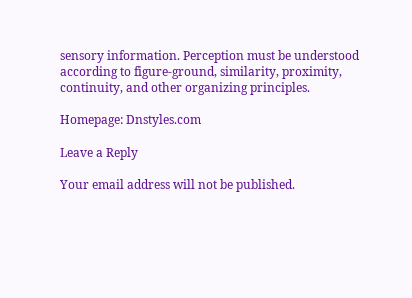sensory information. Perception must be understood according to figure-ground, similarity, proximity, continuity, and other organizing principles.

Homepage: Dnstyles.com

Leave a Reply

Your email address will not be published.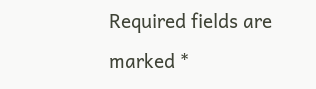Required fields are marked *